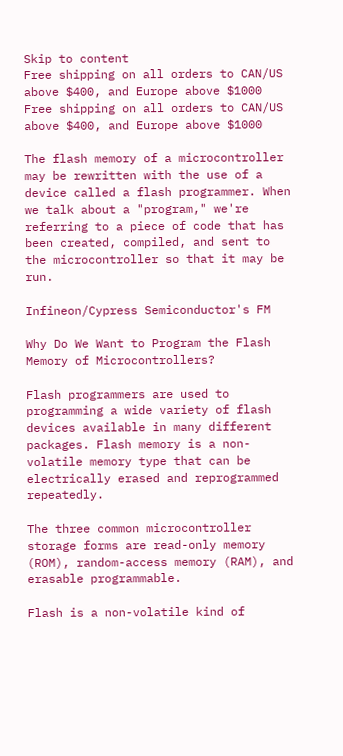Skip to content
Free shipping on all orders to CAN/US above $400, and Europe above $1000
Free shipping on all orders to CAN/US above $400, and Europe above $1000

The flash memory of a microcontroller may be rewritten with the use of a device called a flash programmer. When we talk about a "program," we're referring to a piece of code that has been created, compiled, and sent to the microcontroller so that it may be run.

Infineon/Cypress Semiconductor's FM

Why Do We Want to Program the Flash Memory of Microcontrollers?

Flash programmers are used to programming a wide variety of flash devices available in many different packages. Flash memory is a non-volatile memory type that can be electrically erased and reprogrammed repeatedly.

The three common microcontroller storage forms are read-only memory (ROM), random-access memory (RAM), and erasable programmable.

Flash is a non-volatile kind of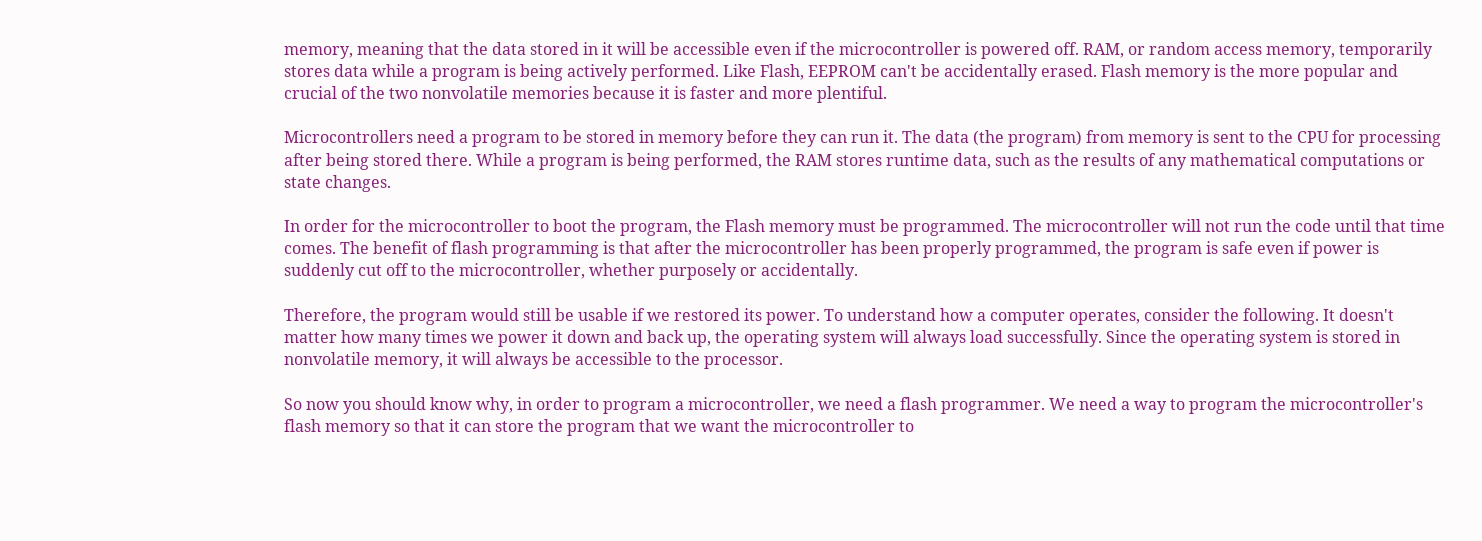memory, meaning that the data stored in it will be accessible even if the microcontroller is powered off. RAM, or random access memory, temporarily stores data while a program is being actively performed. Like Flash, EEPROM can't be accidentally erased. Flash memory is the more popular and crucial of the two nonvolatile memories because it is faster and more plentiful.

Microcontrollers need a program to be stored in memory before they can run it. The data (the program) from memory is sent to the CPU for processing after being stored there. While a program is being performed, the RAM stores runtime data, such as the results of any mathematical computations or state changes.

In order for the microcontroller to boot the program, the Flash memory must be programmed. The microcontroller will not run the code until that time comes. The benefit of flash programming is that after the microcontroller has been properly programmed, the program is safe even if power is suddenly cut off to the microcontroller, whether purposely or accidentally.

Therefore, the program would still be usable if we restored its power. To understand how a computer operates, consider the following. It doesn't matter how many times we power it down and back up, the operating system will always load successfully. Since the operating system is stored in nonvolatile memory, it will always be accessible to the processor.

So now you should know why, in order to program a microcontroller, we need a flash programmer. We need a way to program the microcontroller's flash memory so that it can store the program that we want the microcontroller to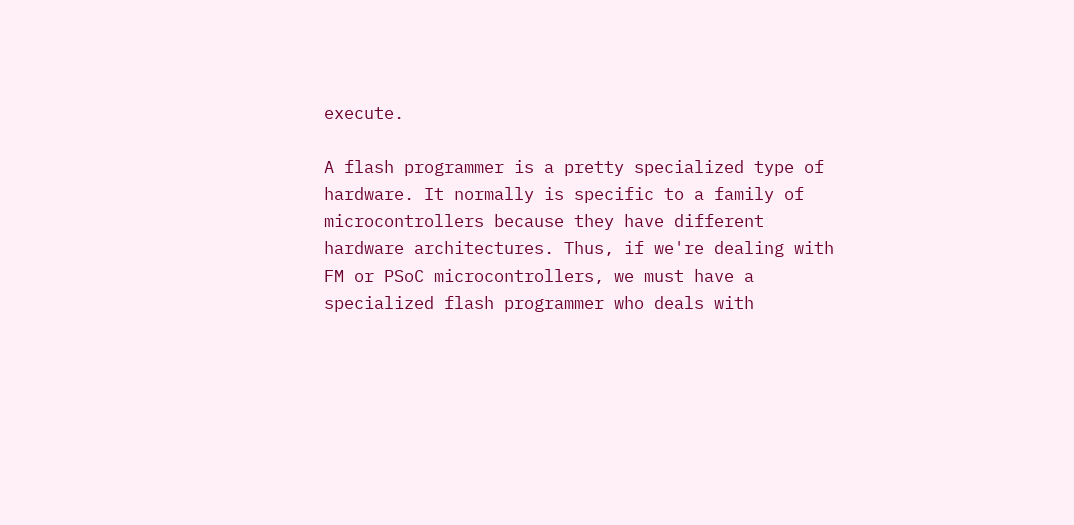execute.

A flash programmer is a pretty specialized type of hardware. It normally is specific to a family of microcontrollers because they have different hardware architectures. Thus, if we're dealing with FM or PSoC microcontrollers, we must have a specialized flash programmer who deals with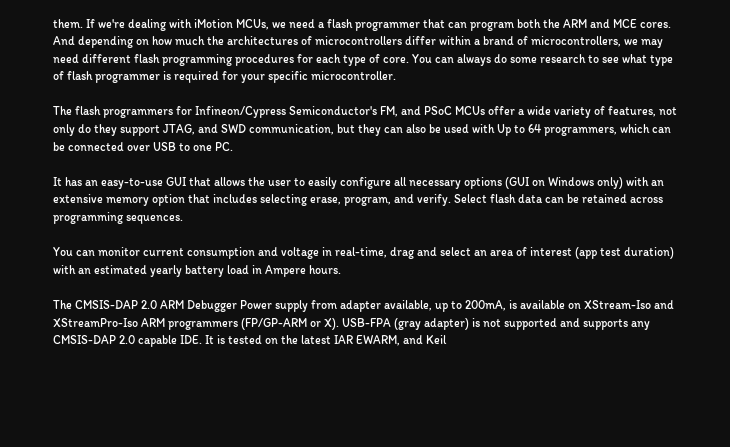them. If we're dealing with iMotion MCUs, we need a flash programmer that can program both the ARM and MCE cores. And depending on how much the architectures of microcontrollers differ within a brand of microcontrollers, we may need different flash programming procedures for each type of core. You can always do some research to see what type of flash programmer is required for your specific microcontroller.

The flash programmers for Infineon/Cypress Semiconductor's FM, and PSoC MCUs offer a wide variety of features, not only do they support JTAG, and SWD communication, but they can also be used with Up to 64 programmers, which can be connected over USB to one PC.

It has an easy-to-use GUI that allows the user to easily configure all necessary options (GUI on Windows only) with an extensive memory option that includes selecting erase, program, and verify. Select flash data can be retained across programming sequences.

You can monitor current consumption and voltage in real-time, drag and select an area of interest (app test duration) with an estimated yearly battery load in Ampere hours.

The CMSIS-DAP 2.0 ARM Debugger Power supply from adapter available, up to 200mA, is available on XStream-Iso and XStreamPro-Iso ARM programmers (FP/GP-ARM or X). USB-FPA (gray adapter) is not supported and supports any CMSIS-DAP 2.0 capable IDE. It is tested on the latest IAR EWARM, and Keil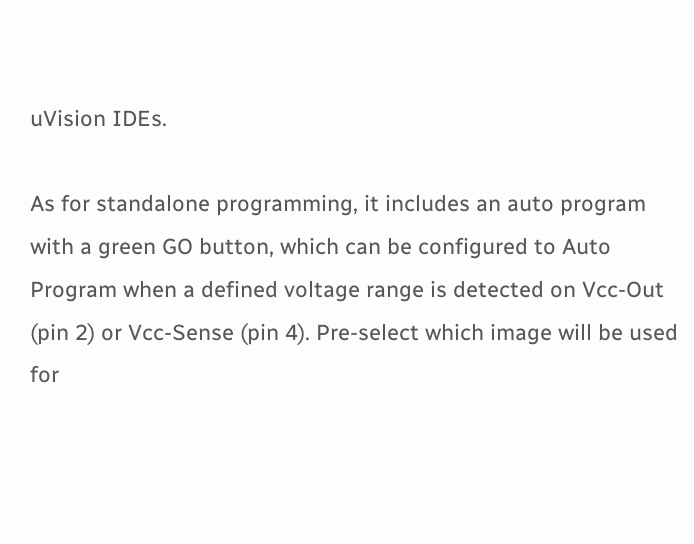uVision IDEs.

As for standalone programming, it includes an auto program with a green GO button, which can be configured to Auto Program when a defined voltage range is detected on Vcc-Out (pin 2) or Vcc-Sense (pin 4). Pre-select which image will be used for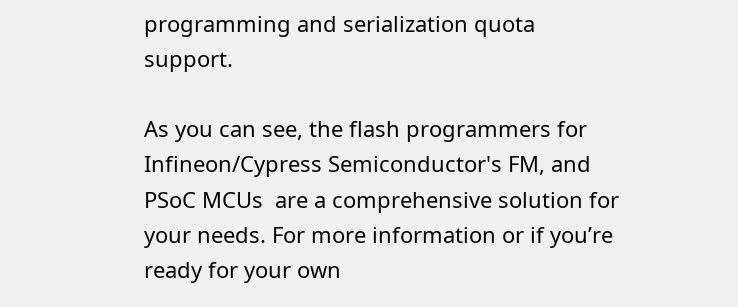programming and serialization quota support.

As you can see, the flash programmers for Infineon/Cypress Semiconductor's FM, and PSoC MCUs  are a comprehensive solution for your needs. For more information or if you’re ready for your own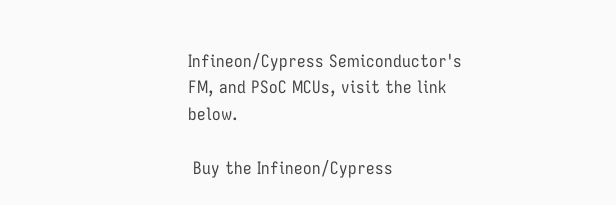Infineon/Cypress Semiconductor's FM, and PSoC MCUs, visit the link below.

 Buy the Infineon/Cypress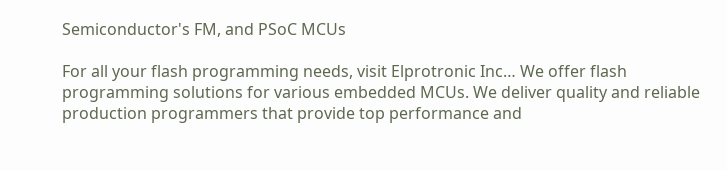Semiconductor's FM, and PSoC MCUs

For all your flash programming needs, visit Elprotronic Inc… We offer flash programming solutions for various embedded MCUs. We deliver quality and reliable production programmers that provide top performance and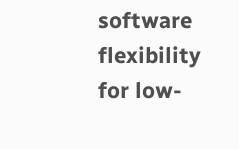software flexibility for low-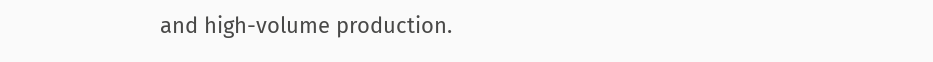and high-volume production.